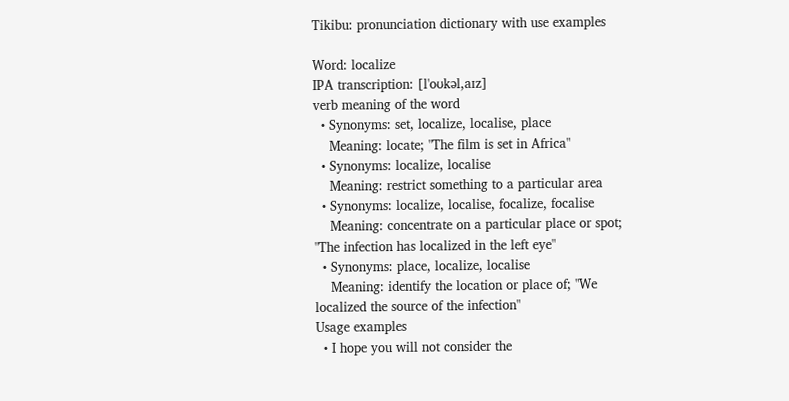Tikibu: pronunciation dictionary with use examples

Word: localize
IPA transcription: [l'oʊkəl,aɪz]
verb meaning of the word
  • Synonyms: set, localize, localise, place
    Meaning: locate; "The film is set in Africa"
  • Synonyms: localize, localise
    Meaning: restrict something to a particular area
  • Synonyms: localize, localise, focalize, focalise
    Meaning: concentrate on a particular place or spot; "The infection has localized in the left eye"
  • Synonyms: place, localize, localise
    Meaning: identify the location or place of; "We localized the source of the infection"
Usage examples
  • I hope you will not consider the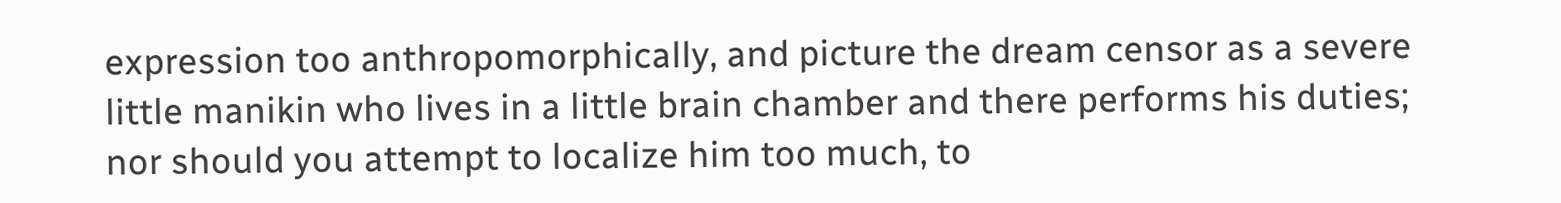expression too anthropomorphically, and picture the dream censor as a severe little manikin who lives in a little brain chamber and there performs his duties; nor should you attempt to localize him too much, to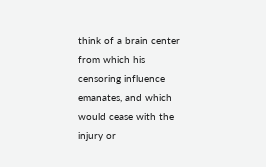think of a brain center from which his censoring influence emanates, and which would cease with the injury or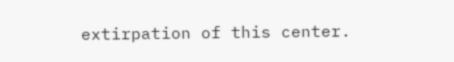extirpation of this center.